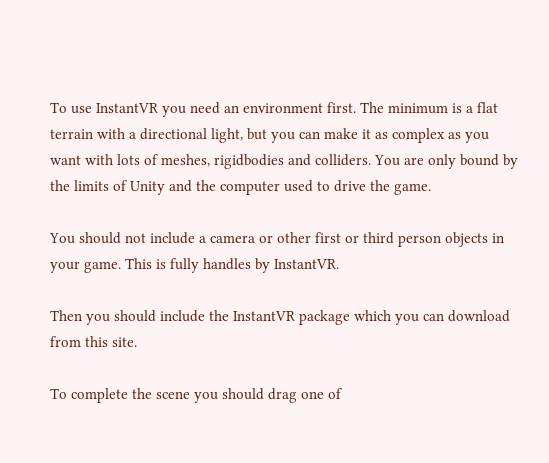To use InstantVR you need an environment first. The minimum is a flat terrain with a directional light, but you can make it as complex as you want with lots of meshes, rigidbodies and colliders. You are only bound by the limits of Unity and the computer used to drive the game.

You should not include a camera or other first or third person objects in your game. This is fully handles by InstantVR.

Then you should include the InstantVR package which you can download from this site.

To complete the scene you should drag one of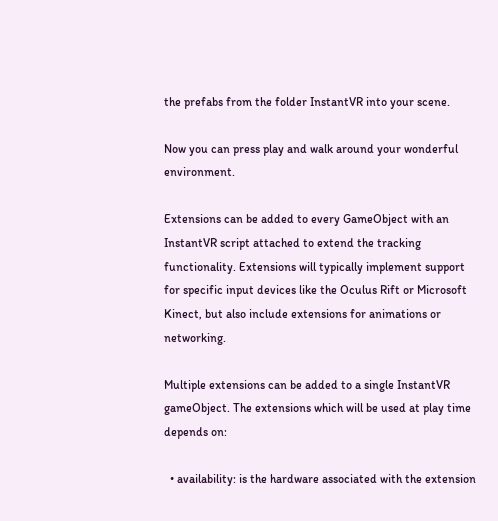the prefabs from the folder InstantVR into your scene.

Now you can press play and walk around your wonderful environment.

Extensions can be added to every GameObject with an InstantVR script attached to extend the tracking functionality. Extensions will typically implement support for specific input devices like the Oculus Rift or Microsoft Kinect, but also include extensions for animations or networking.

Multiple extensions can be added to a single InstantVR gameObject. The extensions which will be used at play time depends on:

  • availability: is the hardware associated with the extension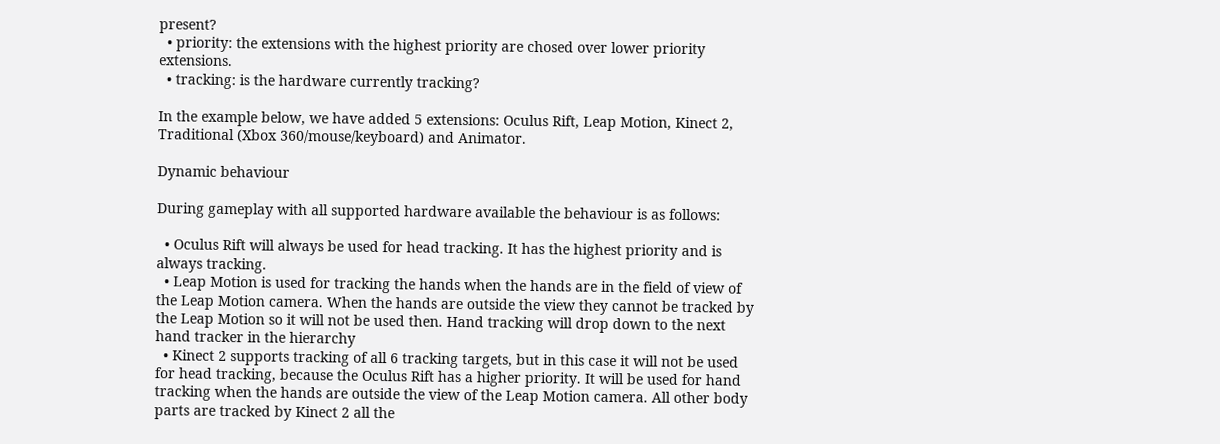present?
  • priority: the extensions with the highest priority are chosed over lower priority extensions.
  • tracking: is the hardware currently tracking?

In the example below, we have added 5 extensions: Oculus Rift, Leap Motion, Kinect 2, Traditional (Xbox 360/mouse/keyboard) and Animator.

Dynamic behaviour

During gameplay with all supported hardware available the behaviour is as follows:

  • Oculus Rift will always be used for head tracking. It has the highest priority and is always tracking.
  • Leap Motion is used for tracking the hands when the hands are in the field of view of the Leap Motion camera. When the hands are outside the view they cannot be tracked by the Leap Motion so it will not be used then. Hand tracking will drop down to the next hand tracker in the hierarchy
  • Kinect 2 supports tracking of all 6 tracking targets, but in this case it will not be used for head tracking, because the Oculus Rift has a higher priority. It will be used for hand tracking when the hands are outside the view of the Leap Motion camera. All other body parts are tracked by Kinect 2 all the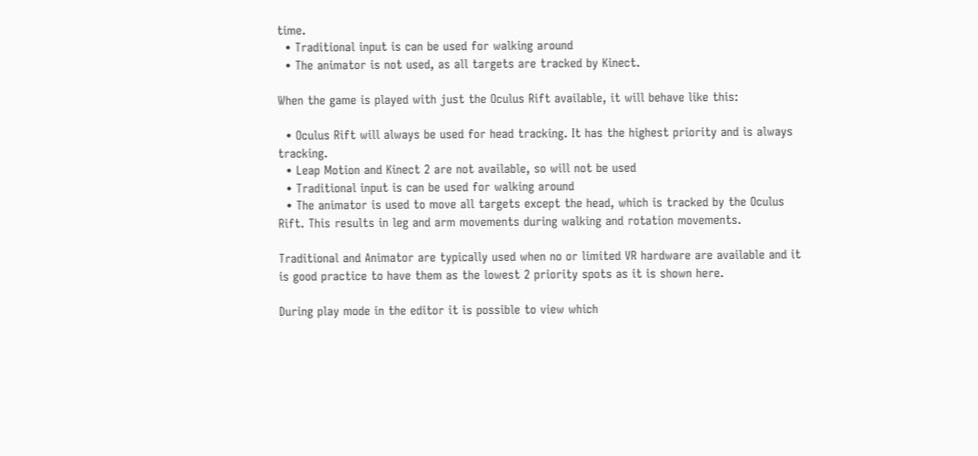time.
  • Traditional input is can be used for walking around
  • The animator is not used, as all targets are tracked by Kinect.

When the game is played with just the Oculus Rift available, it will behave like this:

  • Oculus Rift will always be used for head tracking. It has the highest priority and is always tracking.
  • Leap Motion and Kinect 2 are not available, so will not be used
  • Traditional input is can be used for walking around
  • The animator is used to move all targets except the head, which is tracked by the Oculus Rift. This results in leg and arm movements during walking and rotation movements.

Traditional and Animator are typically used when no or limited VR hardware are available and it is good practice to have them as the lowest 2 priority spots as it is shown here.

During play mode in the editor it is possible to view which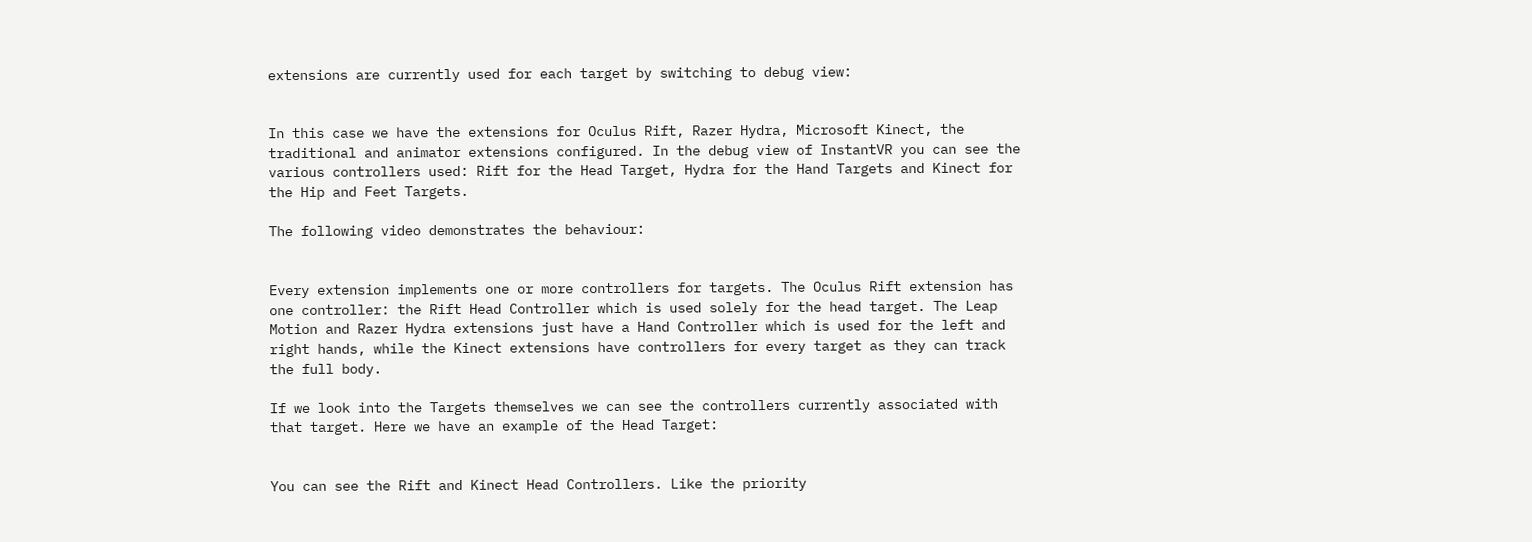extensions are currently used for each target by switching to debug view:


In this case we have the extensions for Oculus Rift, Razer Hydra, Microsoft Kinect, the traditional and animator extensions configured. In the debug view of InstantVR you can see the various controllers used: Rift for the Head Target, Hydra for the Hand Targets and Kinect for the Hip and Feet Targets.

The following video demonstrates the behaviour:


Every extension implements one or more controllers for targets. The Oculus Rift extension has one controller: the Rift Head Controller which is used solely for the head target. The Leap Motion and Razer Hydra extensions just have a Hand Controller which is used for the left and right hands, while the Kinect extensions have controllers for every target as they can track the full body.

If we look into the Targets themselves we can see the controllers currently associated with that target. Here we have an example of the Head Target:


You can see the Rift and Kinect Head Controllers. Like the priority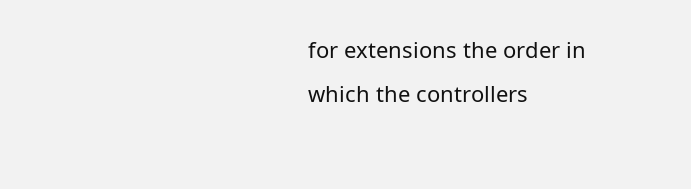for extensions the order in which the controllers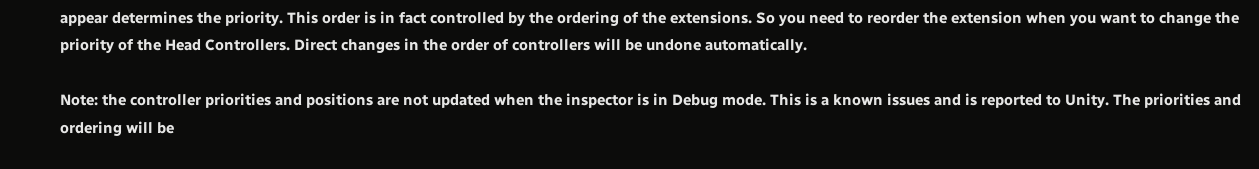appear determines the priority. This order is in fact controlled by the ordering of the extensions. So you need to reorder the extension when you want to change the priority of the Head Controllers. Direct changes in the order of controllers will be undone automatically.

Note: the controller priorities and positions are not updated when the inspector is in Debug mode. This is a known issues and is reported to Unity. The priorities and ordering will be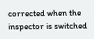corrected when the inspector is switched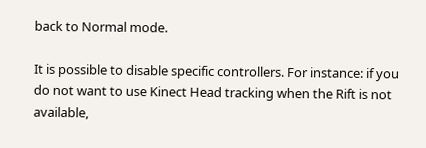back to Normal mode.

It is possible to disable specific controllers. For instance: if you do not want to use Kinect Head tracking when the Rift is not available,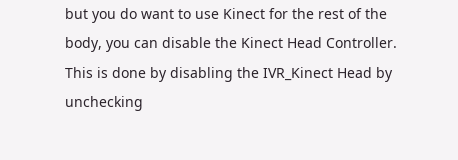but you do want to use Kinect for the rest of the body, you can disable the Kinect Head Controller. This is done by disabling the IVR_Kinect Head by unchecking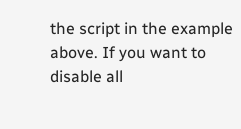the script in the example above. If you want to disable all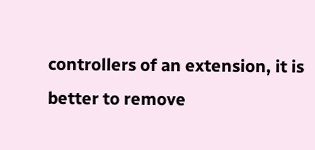controllers of an extension, it is better to remove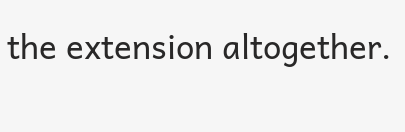the extension altogether.